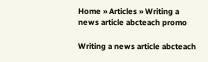Home » Articles » Writing a news article abcteach promo

Writing a news article abcteach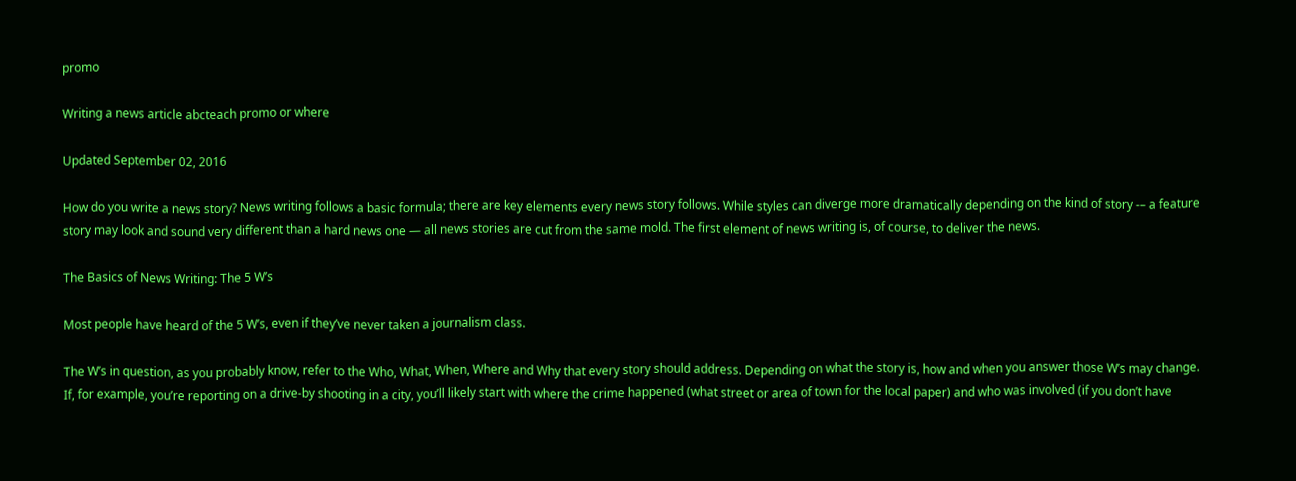promo

Writing a news article abcteach promo or where

Updated September 02, 2016

How do you write a news story? News writing follows a basic formula; there are key elements every news story follows. While styles can diverge more dramatically depending on the kind of story -– a feature story may look and sound very different than a hard news one — all news stories are cut from the same mold. The first element of news writing is, of course, to deliver the news.

The Basics of News Writing: The 5 W’s

Most people have heard of the 5 W’s, even if they’ve never taken a journalism class.

The W’s in question, as you probably know, refer to the Who, What, When, Where and Why that every story should address. Depending on what the story is, how and when you answer those W’s may change. If, for example, you’re reporting on a drive-by shooting in a city, you’ll likely start with where the crime happened (what street or area of town for the local paper) and who was involved (if you don’t have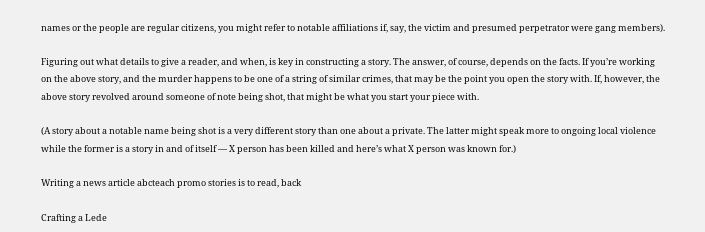names or the people are regular citizens, you might refer to notable affiliations if, say, the victim and presumed perpetrator were gang members).

Figuring out what details to give a reader, and when, is key in constructing a story. The answer, of course, depends on the facts. If you’re working on the above story, and the murder happens to be one of a string of similar crimes, that may be the point you open the story with. If, however, the above story revolved around someone of note being shot, that might be what you start your piece with.

(A story about a notable name being shot is a very different story than one about a private. The latter might speak more to ongoing local violence while the former is a story in and of itself — X person has been killed and here’s what X person was known for.)

Writing a news article abcteach promo stories is to read, back

Crafting a Lede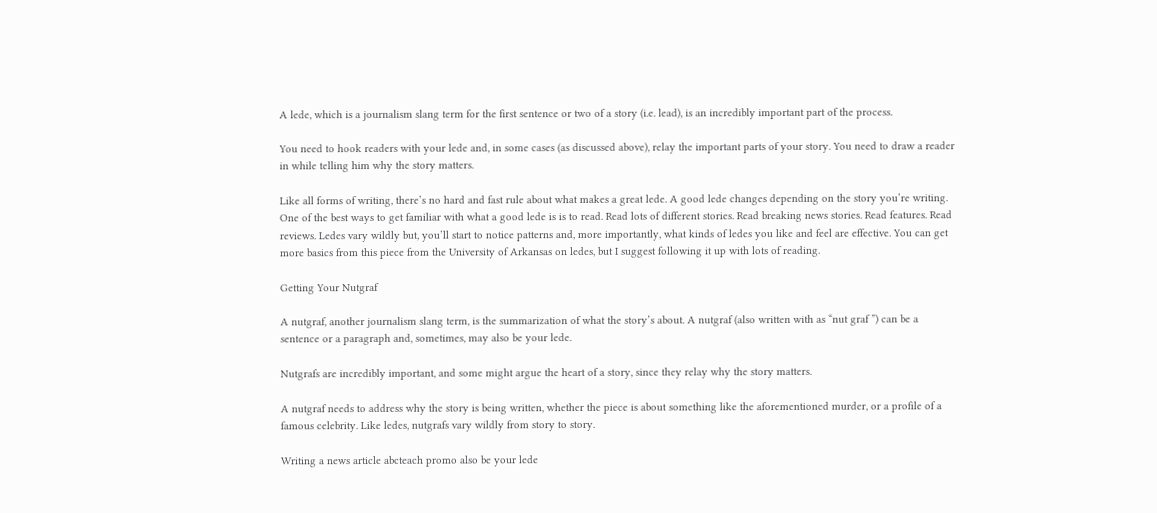A lede, which is a journalism slang term for the first sentence or two of a story (i.e. lead), is an incredibly important part of the process.

You need to hook readers with your lede and, in some cases (as discussed above), relay the important parts of your story. You need to draw a reader in while telling him why the story matters.

Like all forms of writing, there’s no hard and fast rule about what makes a great lede. A good lede changes depending on the story you’re writing. One of the best ways to get familiar with what a good lede is is to read. Read lots of different stories. Read breaking news stories. Read features. Read reviews. Ledes vary wildly but, you’ll start to notice patterns and, more importantly, what kinds of ledes you like and feel are effective. You can get more basics from this piece from the University of Arkansas on ledes, but I suggest following it up with lots of reading.

Getting Your Nutgraf

A nutgraf, another journalism slang term, is the summarization of what the story’s about. A nutgraf (also written with as “nut graf ”) can be a sentence or a paragraph and, sometimes, may also be your lede.

Nutgrafs are incredibly important, and some might argue the heart of a story, since they relay why the story matters.

A nutgraf needs to address why the story is being written, whether the piece is about something like the aforementioned murder, or a profile of a famous celebrity. Like ledes, nutgrafs vary wildly from story to story.

Writing a news article abcteach promo also be your lede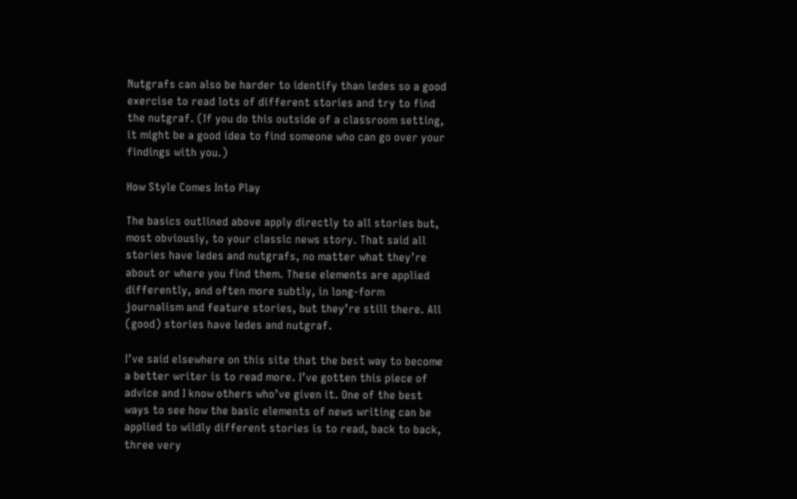Nutgrafs can also be harder to identify than ledes so a good exercise to read lots of different stories and try to find the nutgraf. (If you do this outside of a classroom setting, it might be a good idea to find someone who can go over your findings with you.)

How Style Comes Into Play

The basics outlined above apply directly to all stories but, most obviously, to your classic news story. That said all stories have ledes and nutgrafs, no matter what they’re about or where you find them. These elements are applied differently, and often more subtly, in long-form journalism and feature stories, but they’re still there. All (good) stories have ledes and nutgraf.

I’ve said elsewhere on this site that the best way to become a better writer is to read more. I’ve gotten this piece of advice and I know others who’ve given it. One of the best ways to see how the basic elements of news writing can be applied to wildly different stories is to read, back to back, three very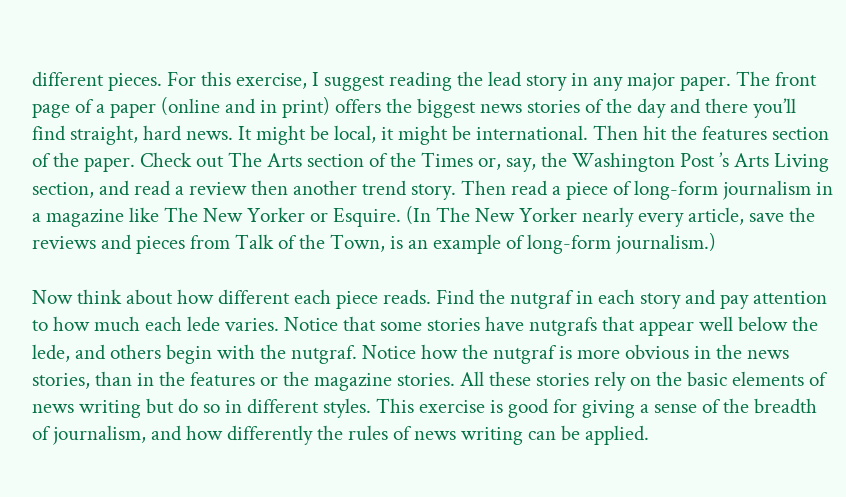different pieces. For this exercise, I suggest reading the lead story in any major paper. The front page of a paper (online and in print) offers the biggest news stories of the day and there you’ll find straight, hard news. It might be local, it might be international. Then hit the features section of the paper. Check out The Arts section of the Times or, say, the Washington Post ’s Arts Living section, and read a review then another trend story. Then read a piece of long-form journalism in a magazine like The New Yorker or Esquire. (In The New Yorker nearly every article, save the reviews and pieces from Talk of the Town, is an example of long-form journalism.)

Now think about how different each piece reads. Find the nutgraf in each story and pay attention to how much each lede varies. Notice that some stories have nutgrafs that appear well below the lede, and others begin with the nutgraf. Notice how the nutgraf is more obvious in the news stories, than in the features or the magazine stories. All these stories rely on the basic elements of news writing but do so in different styles. This exercise is good for giving a sense of the breadth of journalism, and how differently the rules of news writing can be applied.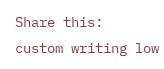Share this:
custom writing low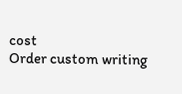cost
Order custom writing